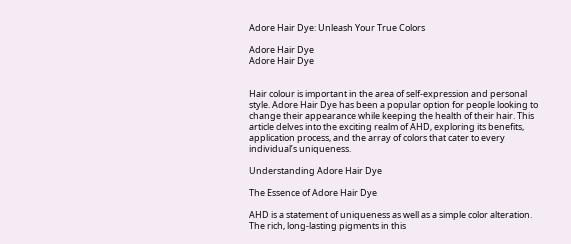Adore Hair Dye: Unleash Your True Colors

Adore Hair Dye
Adore Hair Dye


Hair colour is important in the area of self-expression and personal style. Adore Hair Dye has been a popular option for people looking to change their appearance while keeping the health of their hair. This article delves into the exciting realm of AHD, exploring its benefits, application process, and the array of colors that cater to every individual’s uniqueness.

Understanding Adore Hair Dye

The Essence of Adore Hair Dye

AHD is a statement of uniqueness as well as a simple color alteration. The rich, long-lasting pigments in this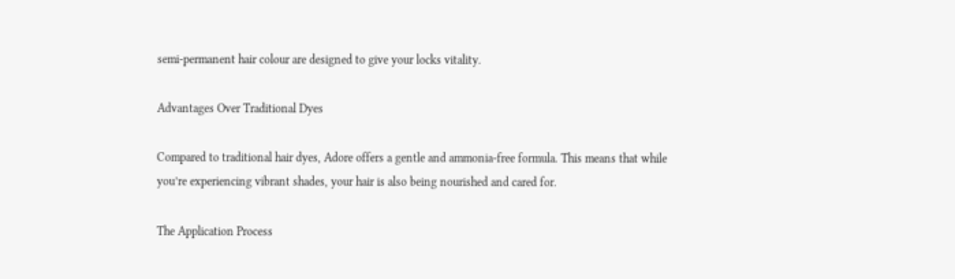semi-permanent hair colour are designed to give your locks vitality.

Advantages Over Traditional Dyes

Compared to traditional hair dyes, Adore offers a gentle and ammonia-free formula. This means that while you’re experiencing vibrant shades, your hair is also being nourished and cared for.

The Application Process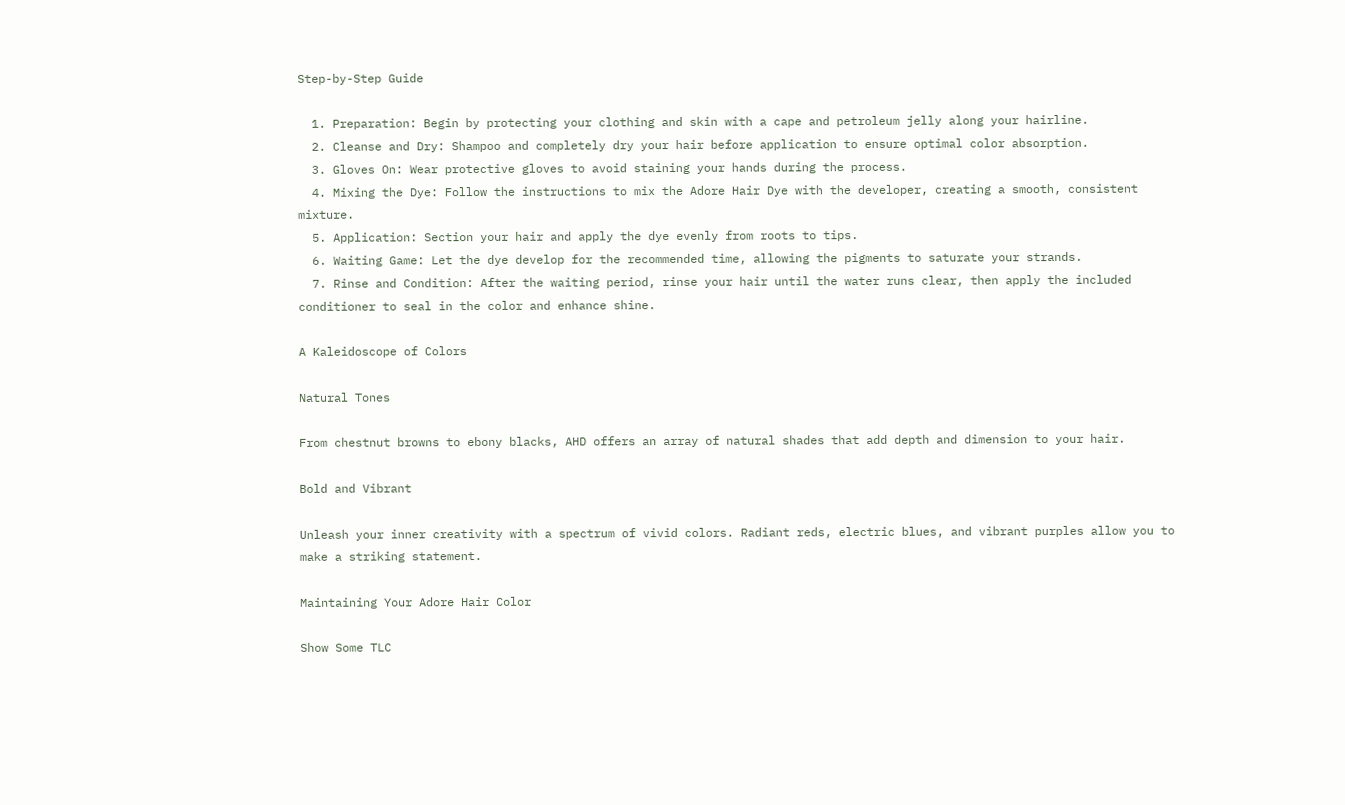Step-by-Step Guide

  1. Preparation: Begin by protecting your clothing and skin with a cape and petroleum jelly along your hairline.
  2. Cleanse and Dry: Shampoo and completely dry your hair before application to ensure optimal color absorption.
  3. Gloves On: Wear protective gloves to avoid staining your hands during the process.
  4. Mixing the Dye: Follow the instructions to mix the Adore Hair Dye with the developer, creating a smooth, consistent mixture.
  5. Application: Section your hair and apply the dye evenly from roots to tips.
  6. Waiting Game: Let the dye develop for the recommended time, allowing the pigments to saturate your strands.
  7. Rinse and Condition: After the waiting period, rinse your hair until the water runs clear, then apply the included conditioner to seal in the color and enhance shine.

A Kaleidoscope of Colors

Natural Tones

From chestnut browns to ebony blacks, AHD offers an array of natural shades that add depth and dimension to your hair.

Bold and Vibrant

Unleash your inner creativity with a spectrum of vivid colors. Radiant reds, electric blues, and vibrant purples allow you to make a striking statement.

Maintaining Your Adore Hair Color

Show Some TLC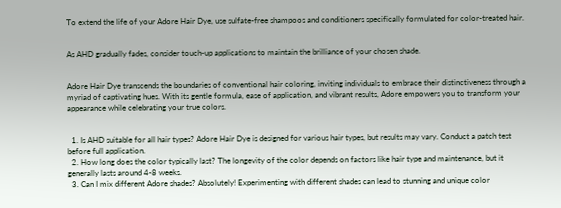To extend the life of your Adore Hair Dye, use sulfate-free shampoos and conditioners specifically formulated for color-treated hair.


As AHD gradually fades, consider touch-up applications to maintain the brilliance of your chosen shade.


Adore Hair Dye transcends the boundaries of conventional hair coloring, inviting individuals to embrace their distinctiveness through a myriad of captivating hues. With its gentle formula, ease of application, and vibrant results, Adore empowers you to transform your appearance while celebrating your true colors.


  1. Is AHD suitable for all hair types? Adore Hair Dye is designed for various hair types, but results may vary. Conduct a patch test before full application.
  2. How long does the color typically last? The longevity of the color depends on factors like hair type and maintenance, but it generally lasts around 4-8 weeks.
  3. Can I mix different Adore shades? Absolutely! Experimenting with different shades can lead to stunning and unique color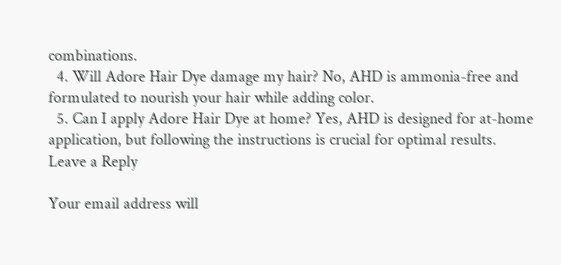combinations.
  4. Will Adore Hair Dye damage my hair? No, AHD is ammonia-free and formulated to nourish your hair while adding color.
  5. Can I apply Adore Hair Dye at home? Yes, AHD is designed for at-home application, but following the instructions is crucial for optimal results.
Leave a Reply

Your email address will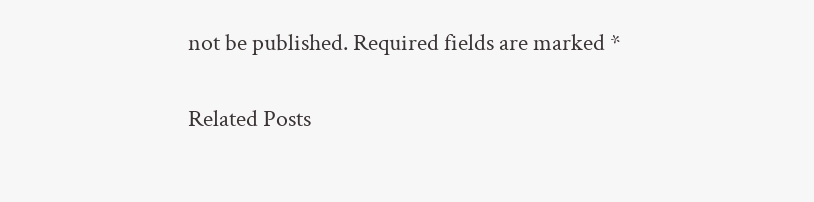not be published. Required fields are marked *

Related Posts